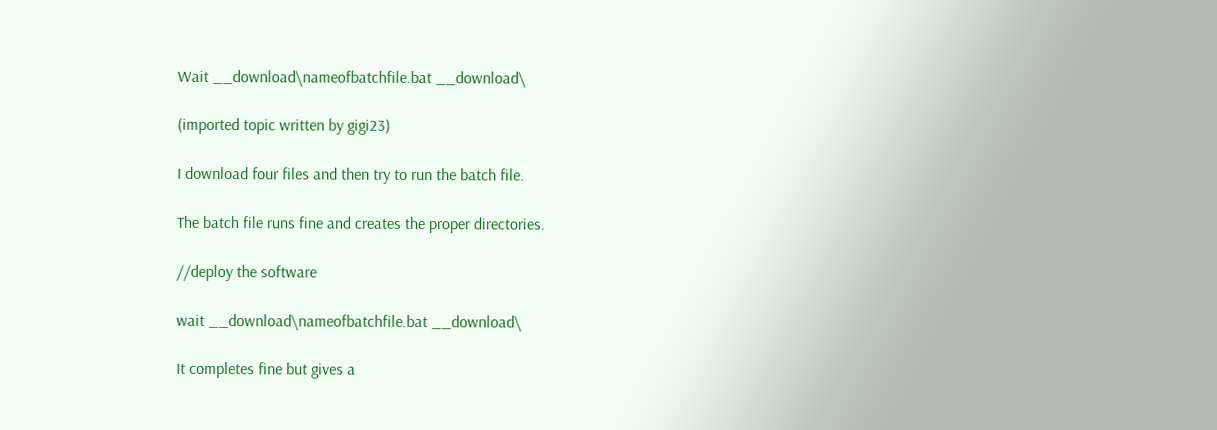Wait __download\nameofbatchfile.bat __download\

(imported topic written by gigi23)

I download four files and then try to run the batch file.

The batch file runs fine and creates the proper directories.

//deploy the software

wait __download\nameofbatchfile.bat __download\

It completes fine but gives a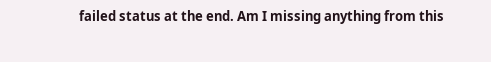failed status at the end. Am I missing anything from this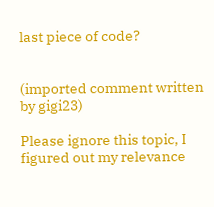last piece of code?


(imported comment written by gigi23)

Please ignore this topic, I figured out my relevance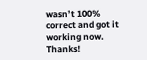wasn’t 100% correct and got it working now. Thanks!